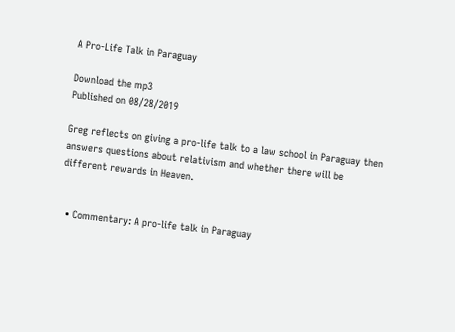A Pro-Life Talk in Paraguay

Download the mp3
Published on 08/28/2019

Greg reflects on giving a pro-life talk to a law school in Paraguay then answers questions about relativism and whether there will be different rewards in Heaven.


  • Commentary: A pro-life talk in Paraguay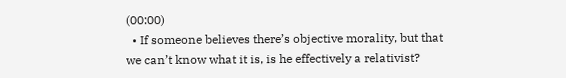(00:00)
  • If someone believes there’s objective morality, but that we can’t know what it is, is he effectively a relativist?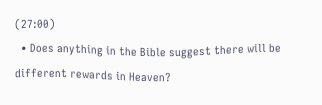(27:00)
  • Does anything in the Bible suggest there will be different rewards in Heaven?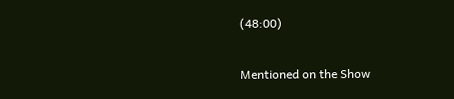(48:00)

Mentioned on the Show